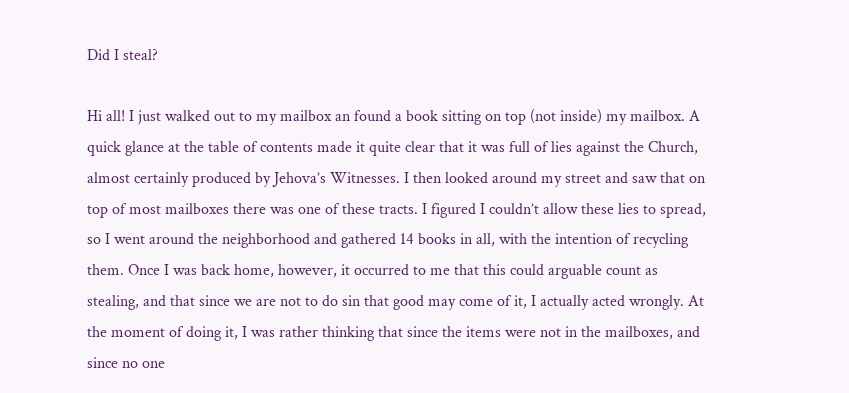Did I steal?

Hi all! I just walked out to my mailbox an found a book sitting on top (not inside) my mailbox. A quick glance at the table of contents made it quite clear that it was full of lies against the Church, almost certainly produced by Jehova’s Witnesses. I then looked around my street and saw that on top of most mailboxes there was one of these tracts. I figured I couldn’t allow these lies to spread, so I went around the neighborhood and gathered 14 books in all, with the intention of recycling them. Once I was back home, however, it occurred to me that this could arguable count as stealing, and that since we are not to do sin that good may come of it, I actually acted wrongly. At the moment of doing it, I was rather thinking that since the items were not in the mailboxes, and since no one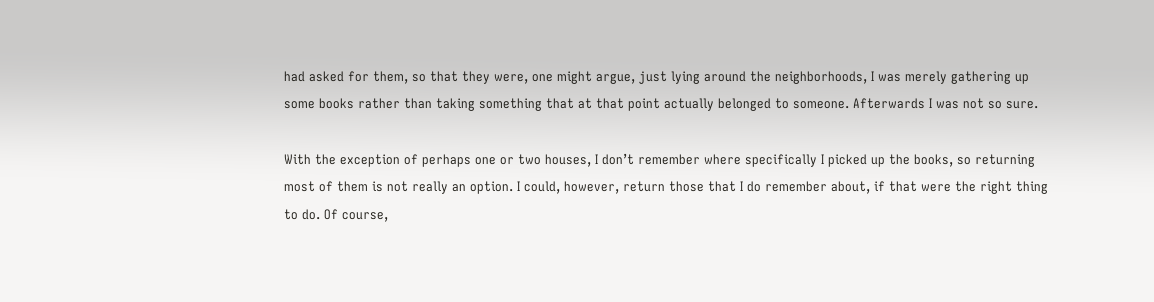had asked for them, so that they were, one might argue, just lying around the neighborhoods, I was merely gathering up some books rather than taking something that at that point actually belonged to someone. Afterwards I was not so sure.

With the exception of perhaps one or two houses, I don’t remember where specifically I picked up the books, so returning most of them is not really an option. I could, however, return those that I do remember about, if that were the right thing to do. Of course,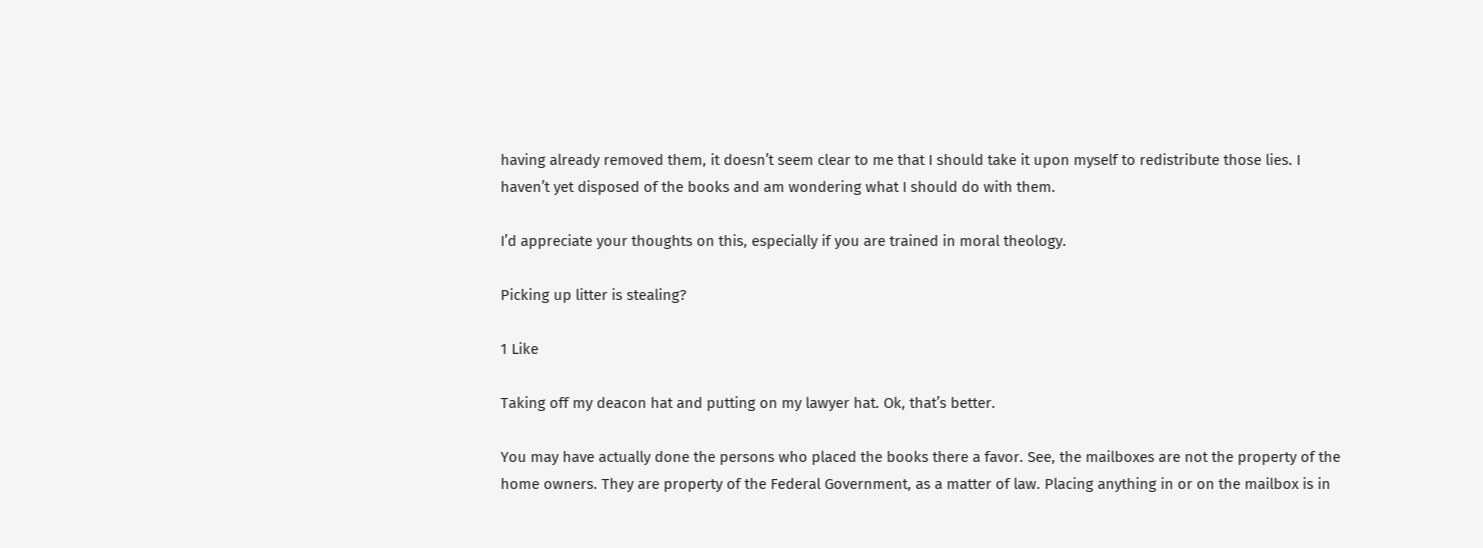having already removed them, it doesn’t seem clear to me that I should take it upon myself to redistribute those lies. I haven’t yet disposed of the books and am wondering what I should do with them.

I’d appreciate your thoughts on this, especially if you are trained in moral theology.

Picking up litter is stealing?

1 Like

Taking off my deacon hat and putting on my lawyer hat. Ok, that’s better.

You may have actually done the persons who placed the books there a favor. See, the mailboxes are not the property of the home owners. They are property of the Federal Government, as a matter of law. Placing anything in or on the mailbox is in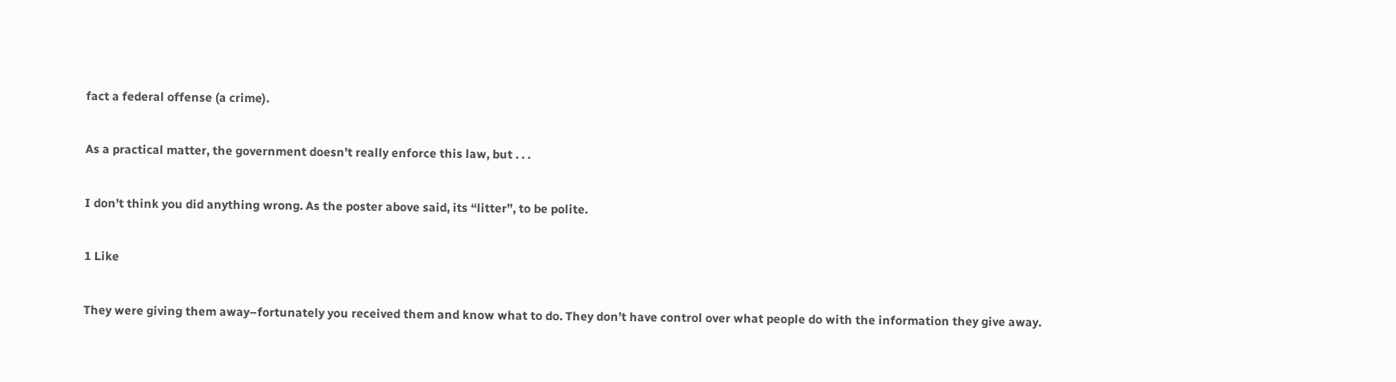fact a federal offense (a crime).

As a practical matter, the government doesn’t really enforce this law, but . . .

I don’t think you did anything wrong. As the poster above said, its “litter”, to be polite.

1 Like

They were giving them away–fortunately you received them and know what to do. They don’t have control over what people do with the information they give away.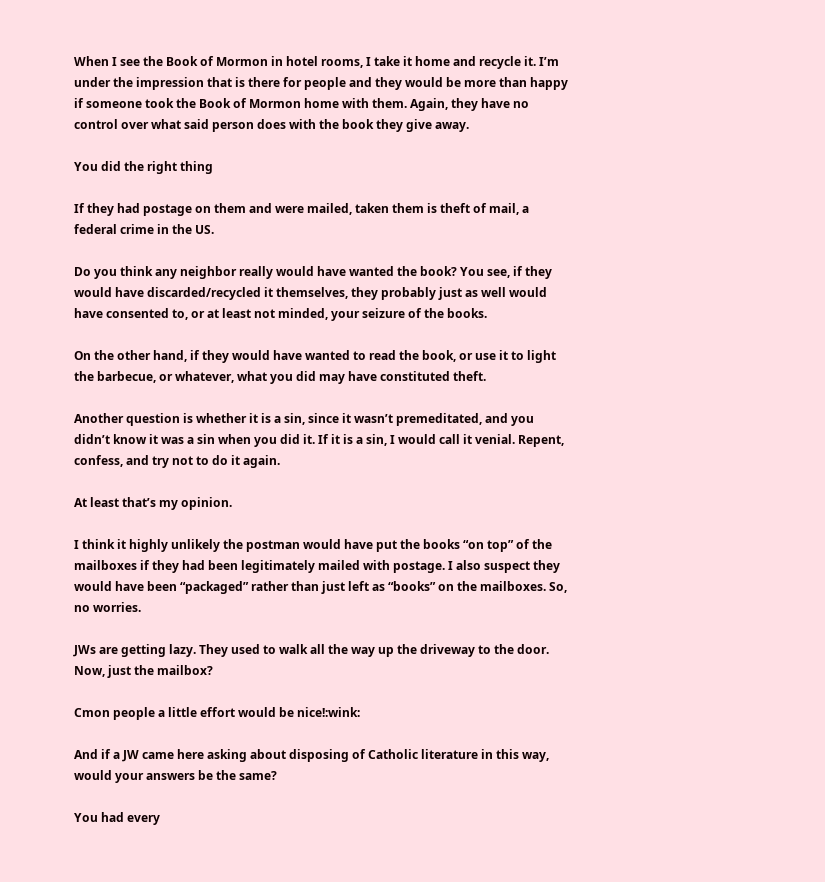When I see the Book of Mormon in hotel rooms, I take it home and recycle it. I’m under the impression that is there for people and they would be more than happy if someone took the Book of Mormon home with them. Again, they have no control over what said person does with the book they give away.

You did the right thing

If they had postage on them and were mailed, taken them is theft of mail, a federal crime in the US.

Do you think any neighbor really would have wanted the book? You see, if they would have discarded/recycled it themselves, they probably just as well would have consented to, or at least not minded, your seizure of the books.

On the other hand, if they would have wanted to read the book, or use it to light the barbecue, or whatever, what you did may have constituted theft.

Another question is whether it is a sin, since it wasn’t premeditated, and you didn’t know it was a sin when you did it. If it is a sin, I would call it venial. Repent, confess, and try not to do it again.

At least that’s my opinion.

I think it highly unlikely the postman would have put the books “on top” of the mailboxes if they had been legitimately mailed with postage. I also suspect they would have been “packaged” rather than just left as “books” on the mailboxes. So, no worries.

JWs are getting lazy. They used to walk all the way up the driveway to the door. Now, just the mailbox?

Cmon people a little effort would be nice!:wink:

And if a JW came here asking about disposing of Catholic literature in this way, would your answers be the same?

You had every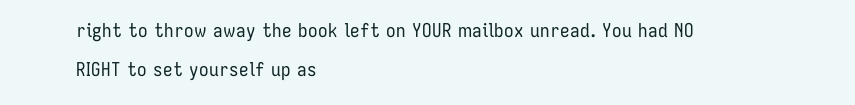right to throw away the book left on YOUR mailbox unread. You had NO RIGHT to set yourself up as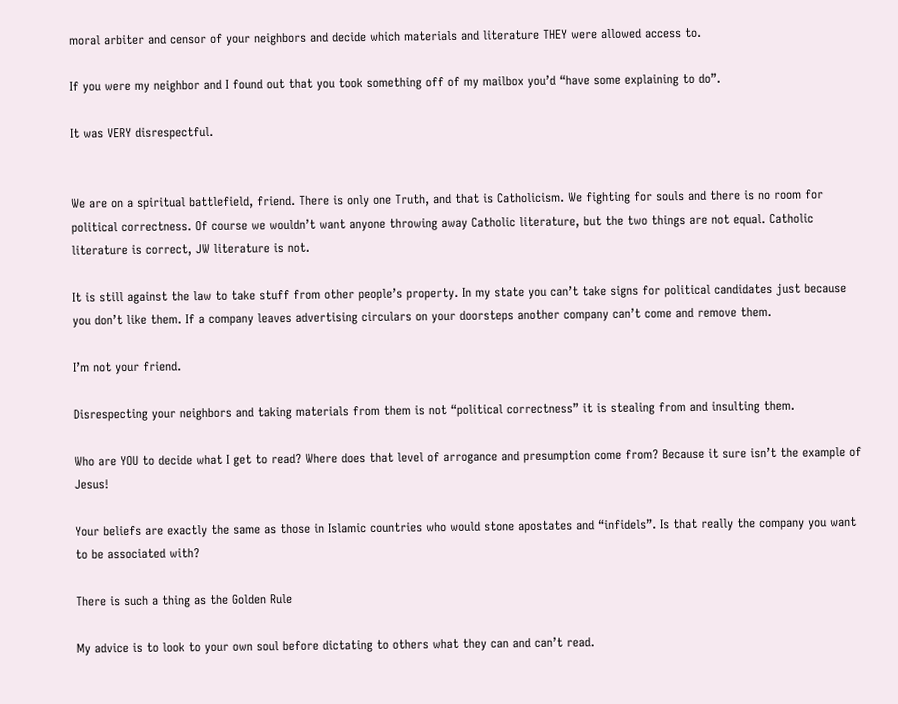moral arbiter and censor of your neighbors and decide which materials and literature THEY were allowed access to.

If you were my neighbor and I found out that you took something off of my mailbox you’d “have some explaining to do”.

It was VERY disrespectful.


We are on a spiritual battlefield, friend. There is only one Truth, and that is Catholicism. We fighting for souls and there is no room for political correctness. Of course we wouldn’t want anyone throwing away Catholic literature, but the two things are not equal. Catholic literature is correct, JW literature is not.

It is still against the law to take stuff from other people’s property. In my state you can’t take signs for political candidates just because you don’t like them. If a company leaves advertising circulars on your doorsteps another company can’t come and remove them.

I’m not your friend.

Disrespecting your neighbors and taking materials from them is not “political correctness” it is stealing from and insulting them.

Who are YOU to decide what I get to read? Where does that level of arrogance and presumption come from? Because it sure isn’t the example of Jesus!

Your beliefs are exactly the same as those in Islamic countries who would stone apostates and “infidels”. Is that really the company you want to be associated with?

There is such a thing as the Golden Rule

My advice is to look to your own soul before dictating to others what they can and can’t read.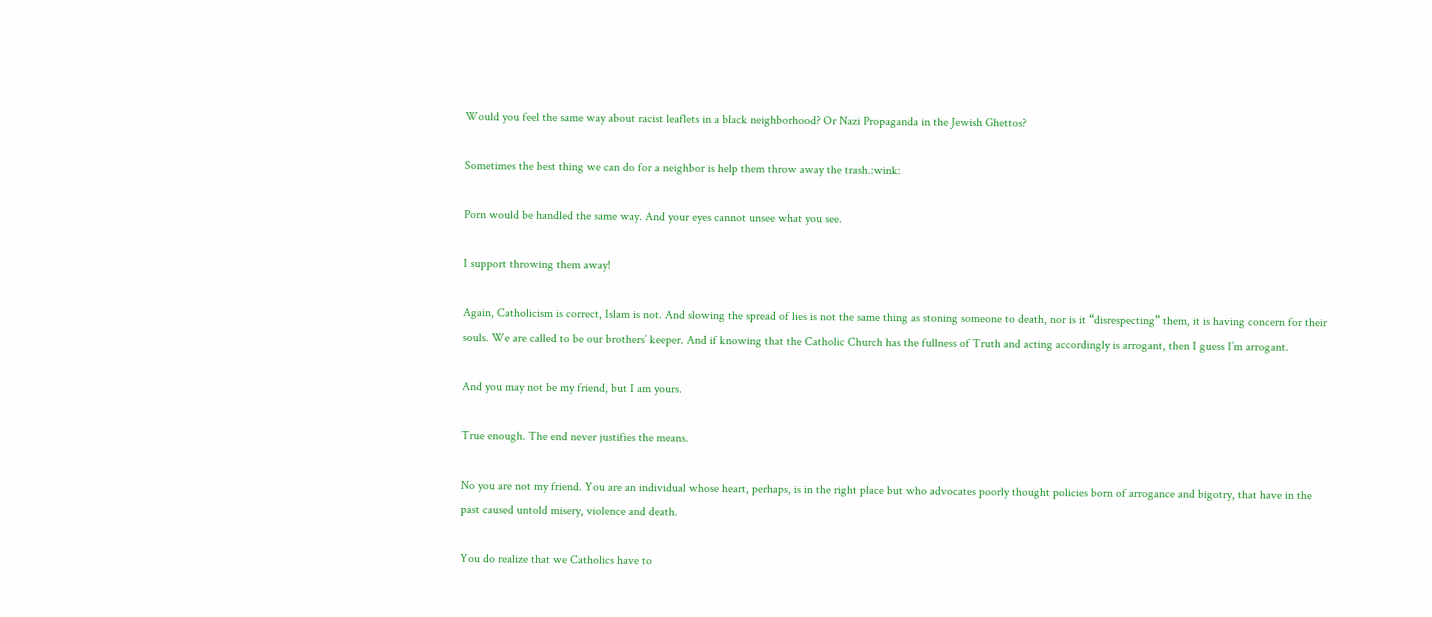Would you feel the same way about racist leaflets in a black neighborhood? Or Nazi Propaganda in the Jewish Ghettos?

Sometimes the best thing we can do for a neighbor is help them throw away the trash.:wink:

Porn would be handled the same way. And your eyes cannot unsee what you see.

I support throwing them away!

Again, Catholicism is correct, Islam is not. And slowing the spread of lies is not the same thing as stoning someone to death, nor is it “disrespecting” them, it is having concern for their souls. We are called to be our brothers’ keeper. And if knowing that the Catholic Church has the fullness of Truth and acting accordingly is arrogant, then I guess I’m arrogant.

And you may not be my friend, but I am yours.

True enough. The end never justifies the means.

No you are not my friend. You are an individual whose heart, perhaps, is in the right place but who advocates poorly thought policies born of arrogance and bigotry, that have in the past caused untold misery, violence and death.

You do realize that we Catholics have to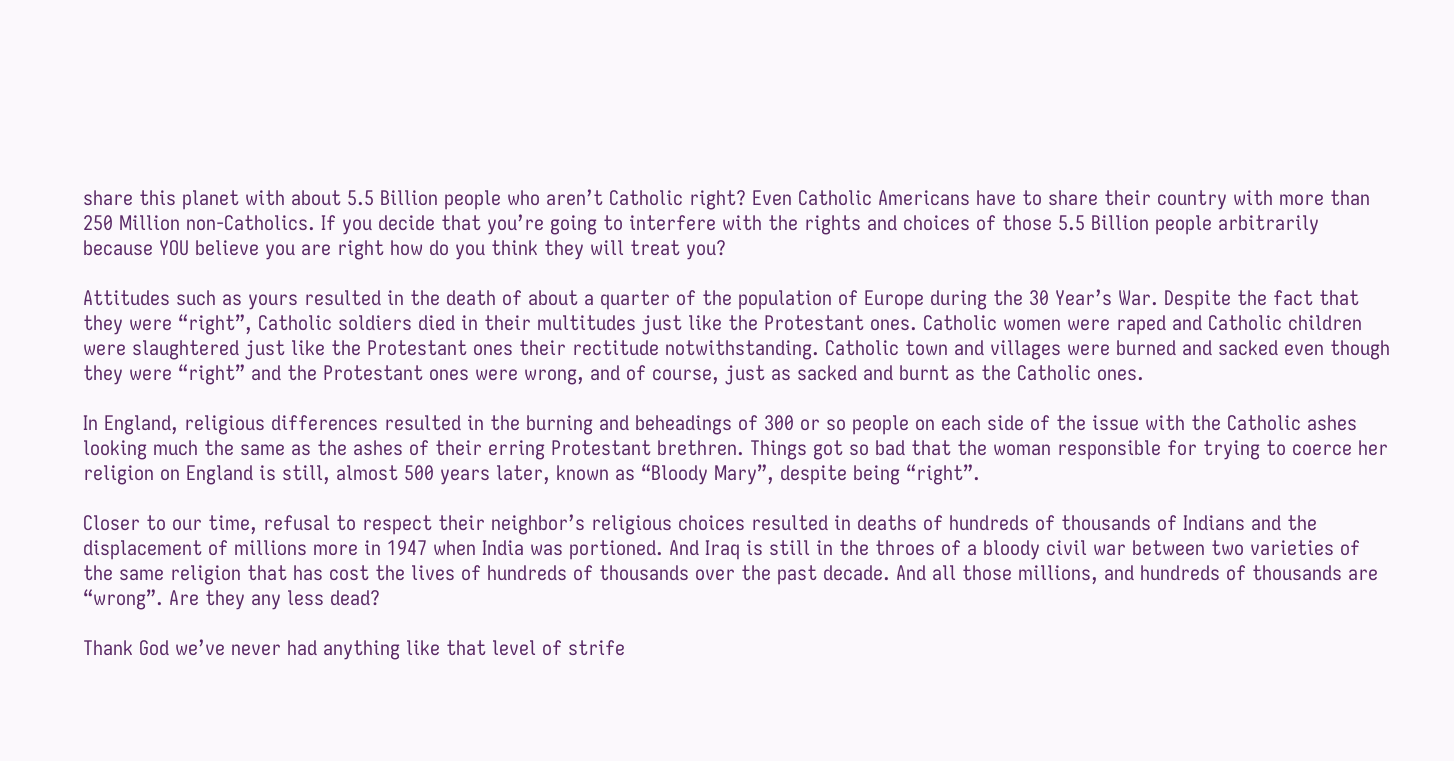share this planet with about 5.5 Billion people who aren’t Catholic right? Even Catholic Americans have to share their country with more than 250 Million non-Catholics. If you decide that you’re going to interfere with the rights and choices of those 5.5 Billion people arbitrarily because YOU believe you are right how do you think they will treat you?

Attitudes such as yours resulted in the death of about a quarter of the population of Europe during the 30 Year’s War. Despite the fact that they were “right”, Catholic soldiers died in their multitudes just like the Protestant ones. Catholic women were raped and Catholic children were slaughtered just like the Protestant ones their rectitude notwithstanding. Catholic town and villages were burned and sacked even though they were “right” and the Protestant ones were wrong, and of course, just as sacked and burnt as the Catholic ones.

In England, religious differences resulted in the burning and beheadings of 300 or so people on each side of the issue with the Catholic ashes looking much the same as the ashes of their erring Protestant brethren. Things got so bad that the woman responsible for trying to coerce her religion on England is still, almost 500 years later, known as “Bloody Mary”, despite being “right”.

Closer to our time, refusal to respect their neighbor’s religious choices resulted in deaths of hundreds of thousands of Indians and the displacement of millions more in 1947 when India was portioned. And Iraq is still in the throes of a bloody civil war between two varieties of the same religion that has cost the lives of hundreds of thousands over the past decade. And all those millions, and hundreds of thousands are “wrong”. Are they any less dead?

Thank God we’ve never had anything like that level of strife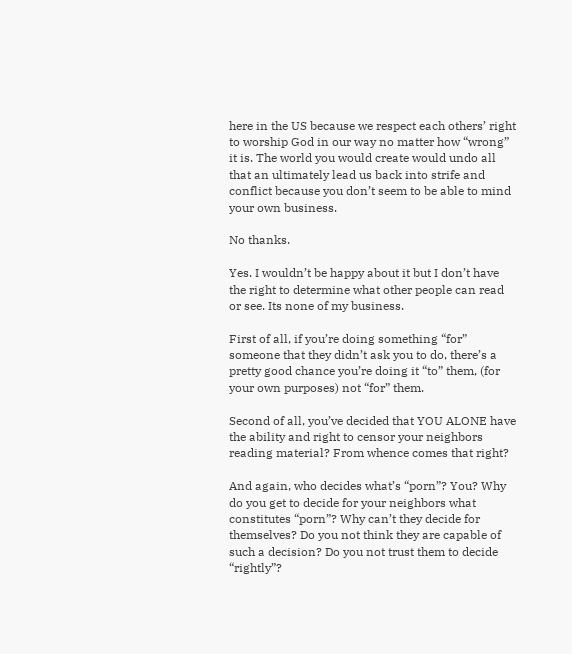here in the US because we respect each others’ right to worship God in our way no matter how “wrong” it is. The world you would create would undo all that an ultimately lead us back into strife and conflict because you don’t seem to be able to mind your own business.

No thanks.

Yes. I wouldn’t be happy about it but I don’t have the right to determine what other people can read or see. Its none of my business.

First of all, if you’re doing something “for” someone that they didn’t ask you to do, there’s a pretty good chance you’re doing it “to” them, (for your own purposes) not “for” them.

Second of all, you’ve decided that YOU ALONE have the ability and right to censor your neighbors reading material? From whence comes that right?

And again, who decides what’s “porn”? You? Why do you get to decide for your neighbors what constitutes “porn”? Why can’t they decide for themselves? Do you not think they are capable of such a decision? Do you not trust them to decide “rightly”?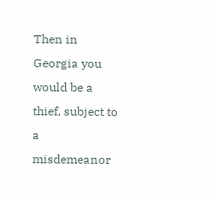Then in Georgia you would be a thief, subject to a misdemeanor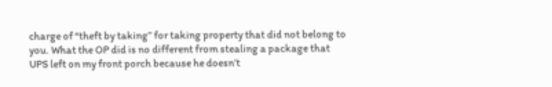charge of “theft by taking” for taking property that did not belong to you. What the OP did is no different from stealing a package that UPS left on my front porch because he doesn’t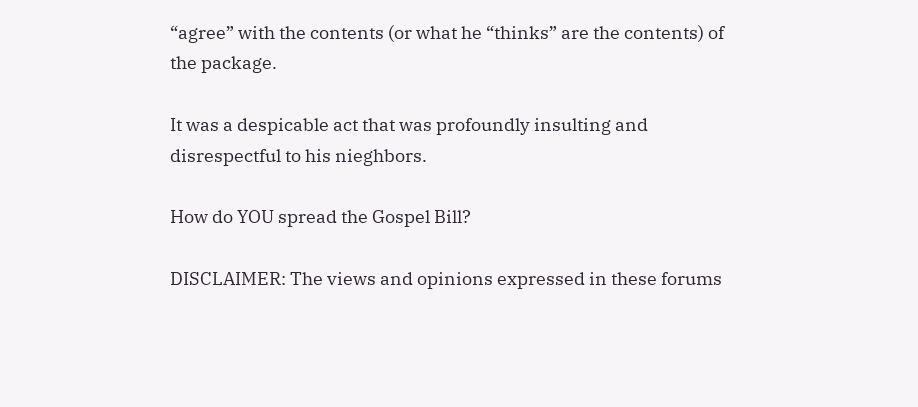“agree” with the contents (or what he “thinks” are the contents) of the package.

It was a despicable act that was profoundly insulting and disrespectful to his nieghbors.

How do YOU spread the Gospel Bill?

DISCLAIMER: The views and opinions expressed in these forums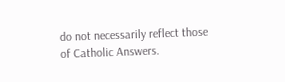do not necessarily reflect those of Catholic Answers.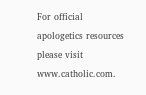For official apologetics resources please visit www.catholic.com.